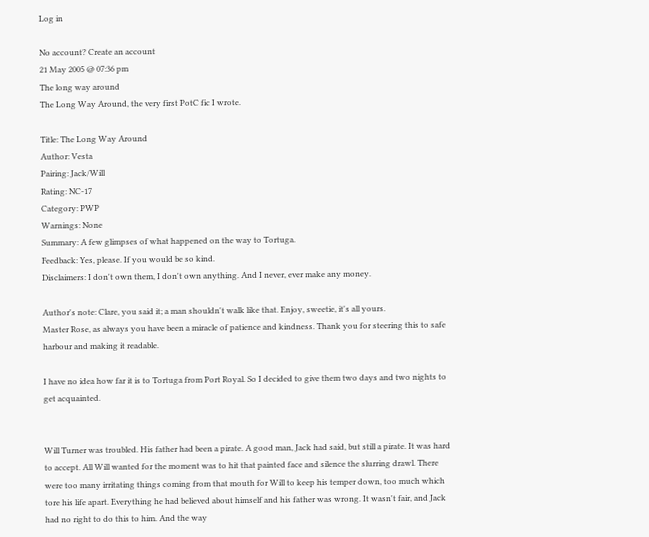Log in

No account? Create an account
21 May 2005 @ 07:36 pm
The long way around
The Long Way Around, the very first PotC fic I wrote.

Title: The Long Way Around
Author: Vesta
Pairing: Jack/Will
Rating: NC-17
Category: PWP
Warnings: None
Summary: A few glimpses of what happened on the way to Tortuga.
Feedback: Yes, please. If you would be so kind.
Disclaimers: I don't own them, I don't own anything. And I never, ever make any money.

Author's note: Clare, you said it; a man shouldn't walk like that. Enjoy, sweetie, it's all yours.
Master Rose, as always you have been a miracle of patience and kindness. Thank you for steering this to safe harbour and making it readable.

I have no idea how far it is to Tortuga from Port Royal. So I decided to give them two days and two nights to get acquainted.


Will Turner was troubled. His father had been a pirate. A good man, Jack had said, but still a pirate. It was hard to accept. All Will wanted for the moment was to hit that painted face and silence the slurring drawl. There were too many irritating things coming from that mouth for Will to keep his temper down, too much which tore his life apart. Everything he had believed about himself and his father was wrong. It wasn't fair, and Jack had no right to do this to him. And the way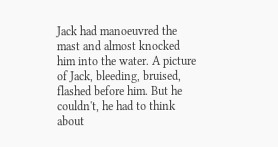Jack had manoeuvred the mast and almost knocked him into the water. A picture of Jack, bleeding, bruised, flashed before him. But he couldn't, he had to think about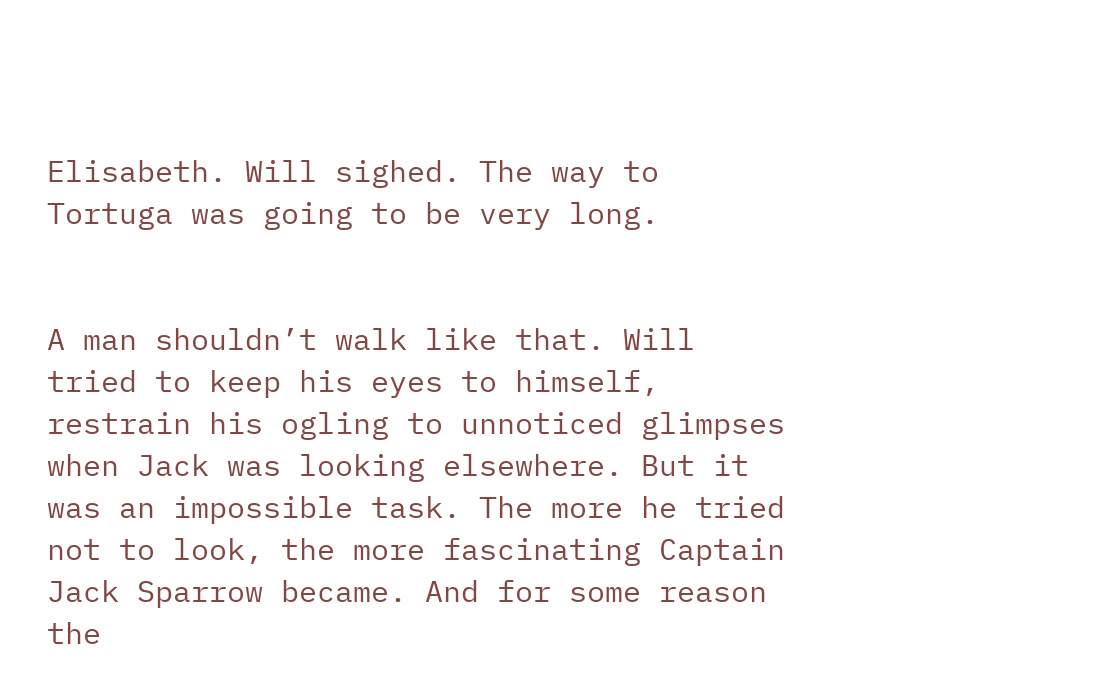Elisabeth. Will sighed. The way to Tortuga was going to be very long.


A man shouldn’t walk like that. Will tried to keep his eyes to himself, restrain his ogling to unnoticed glimpses when Jack was looking elsewhere. But it was an impossible task. The more he tried not to look, the more fascinating Captain Jack Sparrow became. And for some reason the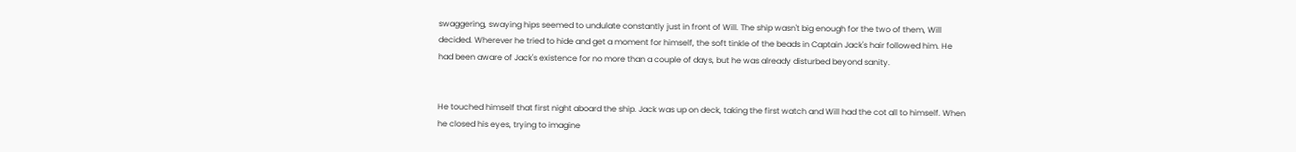swaggering, swaying hips seemed to undulate constantly just in front of Will. The ship wasn't big enough for the two of them, Will decided. Wherever he tried to hide and get a moment for himself, the soft tinkle of the beads in Captain Jack's hair followed him. He had been aware of Jack's existence for no more than a couple of days, but he was already disturbed beyond sanity.


He touched himself that first night aboard the ship. Jack was up on deck, taking the first watch and Will had the cot all to himself. When he closed his eyes, trying to imagine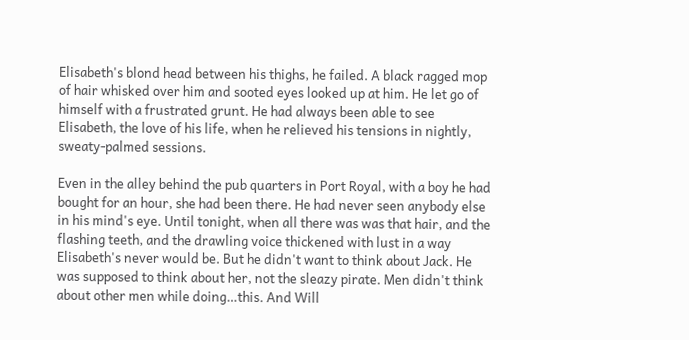Elisabeth's blond head between his thighs, he failed. A black ragged mop of hair whisked over him and sooted eyes looked up at him. He let go of himself with a frustrated grunt. He had always been able to see Elisabeth, the love of his life, when he relieved his tensions in nightly, sweaty-palmed sessions.

Even in the alley behind the pub quarters in Port Royal, with a boy he had bought for an hour, she had been there. He had never seen anybody else in his mind's eye. Until tonight, when all there was was that hair, and the flashing teeth, and the drawling voice thickened with lust in a way Elisabeth's never would be. But he didn't want to think about Jack. He was supposed to think about her, not the sleazy pirate. Men didn't think about other men while doing…this. And Will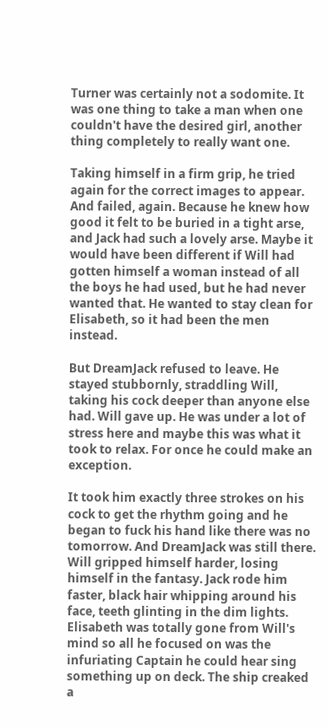Turner was certainly not a sodomite. It was one thing to take a man when one couldn't have the desired girl, another thing completely to really want one.

Taking himself in a firm grip, he tried again for the correct images to appear. And failed, again. Because he knew how good it felt to be buried in a tight arse, and Jack had such a lovely arse. Maybe it would have been different if Will had gotten himself a woman instead of all the boys he had used, but he had never wanted that. He wanted to stay clean for Elisabeth, so it had been the men instead.

But DreamJack refused to leave. He stayed stubbornly, straddling Will, taking his cock deeper than anyone else had. Will gave up. He was under a lot of stress here and maybe this was what it took to relax. For once he could make an exception.

It took him exactly three strokes on his cock to get the rhythm going and he began to fuck his hand like there was no tomorrow. And DreamJack was still there. Will gripped himself harder, losing himself in the fantasy. Jack rode him faster, black hair whipping around his face, teeth glinting in the dim lights. Elisabeth was totally gone from Will's mind so all he focused on was the infuriating Captain he could hear sing something up on deck. The ship creaked a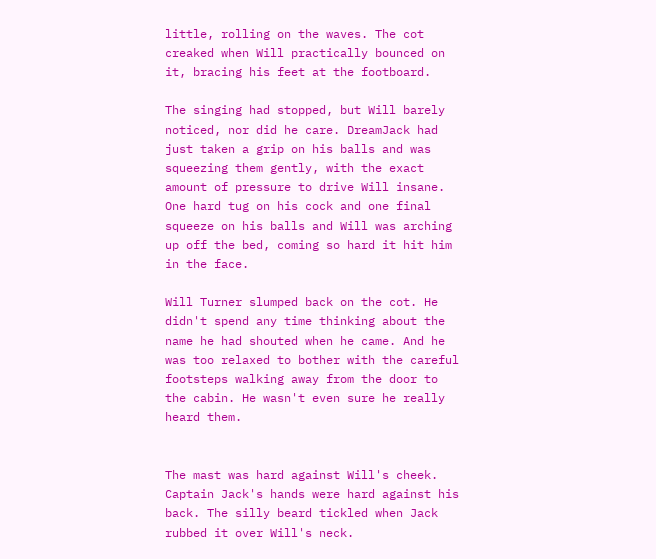little, rolling on the waves. The cot creaked when Will practically bounced on it, bracing his feet at the footboard.

The singing had stopped, but Will barely noticed, nor did he care. DreamJack had just taken a grip on his balls and was squeezing them gently, with the exact amount of pressure to drive Will insane. One hard tug on his cock and one final squeeze on his balls and Will was arching up off the bed, coming so hard it hit him in the face.

Will Turner slumped back on the cot. He didn't spend any time thinking about the name he had shouted when he came. And he was too relaxed to bother with the careful footsteps walking away from the door to the cabin. He wasn't even sure he really heard them.


The mast was hard against Will's cheek. Captain Jack's hands were hard against his back. The silly beard tickled when Jack rubbed it over Will's neck.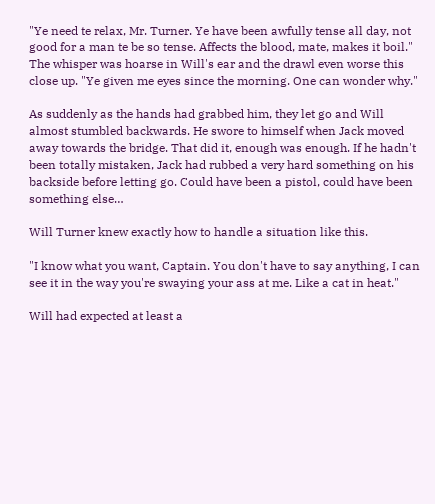"Ye need te relax, Mr. Turner. Ye have been awfully tense all day, not good for a man te be so tense. Affects the blood, mate, makes it boil." The whisper was hoarse in Will's ear and the drawl even worse this close up. "Ye given me eyes since the morning. One can wonder why."

As suddenly as the hands had grabbed him, they let go and Will almost stumbled backwards. He swore to himself when Jack moved away towards the bridge. That did it, enough was enough. If he hadn't been totally mistaken, Jack had rubbed a very hard something on his backside before letting go. Could have been a pistol, could have been something else…

Will Turner knew exactly how to handle a situation like this.

"I know what you want, Captain. You don't have to say anything, I can see it in the way you're swaying your ass at me. Like a cat in heat."

Will had expected at least a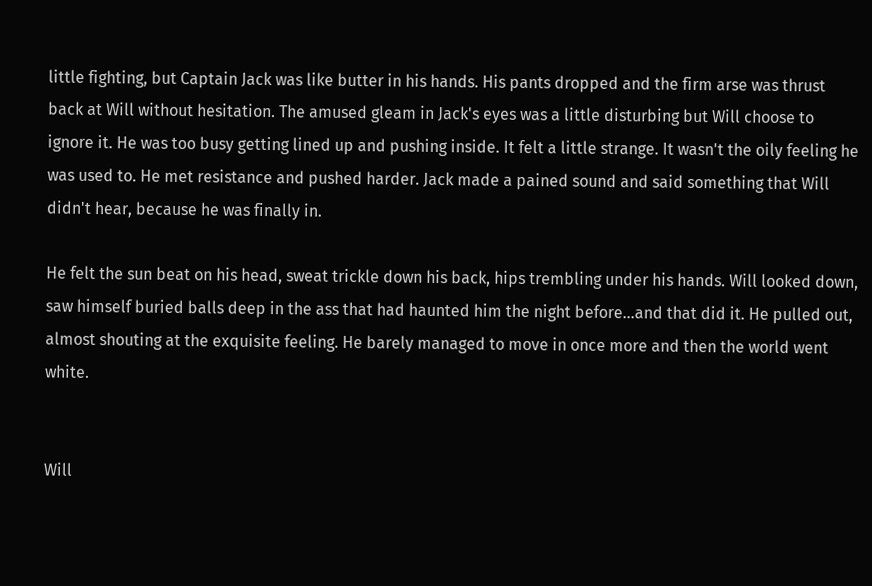little fighting, but Captain Jack was like butter in his hands. His pants dropped and the firm arse was thrust back at Will without hesitation. The amused gleam in Jack's eyes was a little disturbing but Will choose to ignore it. He was too busy getting lined up and pushing inside. It felt a little strange. It wasn't the oily feeling he was used to. He met resistance and pushed harder. Jack made a pained sound and said something that Will didn't hear, because he was finally in.

He felt the sun beat on his head, sweat trickle down his back, hips trembling under his hands. Will looked down, saw himself buried balls deep in the ass that had haunted him the night before…and that did it. He pulled out, almost shouting at the exquisite feeling. He barely managed to move in once more and then the world went white.


Will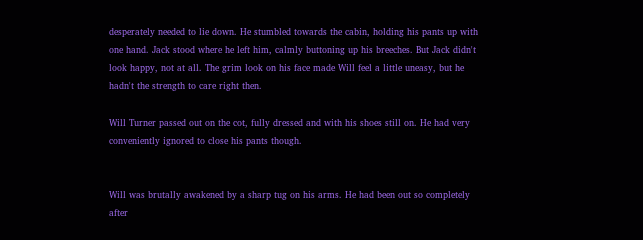desperately needed to lie down. He stumbled towards the cabin, holding his pants up with one hand. Jack stood where he left him, calmly buttoning up his breeches. But Jack didn't look happy, not at all. The grim look on his face made Will feel a little uneasy, but he hadn't the strength to care right then.

Will Turner passed out on the cot, fully dressed and with his shoes still on. He had very conveniently ignored to close his pants though.


Will was brutally awakened by a sharp tug on his arms. He had been out so completely after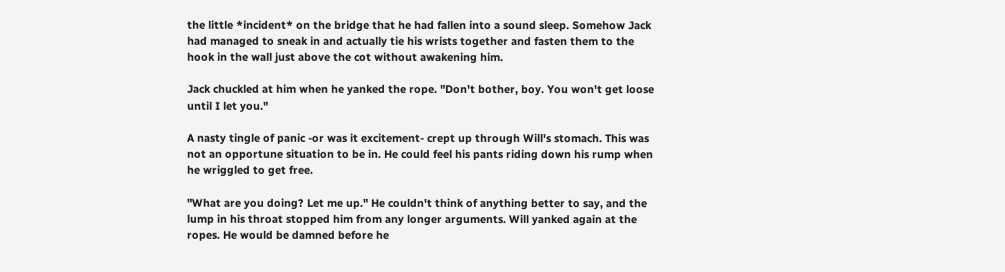the little *incident* on the bridge that he had fallen into a sound sleep. Somehow Jack had managed to sneak in and actually tie his wrists together and fasten them to the hook in the wall just above the cot without awakening him.

Jack chuckled at him when he yanked the rope. "Don't bother, boy. You won't get loose until I let you."

A nasty tingle of panic -or was it excitement- crept up through Will's stomach. This was not an opportune situation to be in. He could feel his pants riding down his rump when he wriggled to get free.

"What are you doing? Let me up." He couldn't think of anything better to say, and the lump in his throat stopped him from any longer arguments. Will yanked again at the ropes. He would be damned before he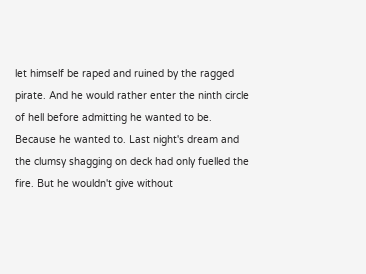let himself be raped and ruined by the ragged pirate. And he would rather enter the ninth circle of hell before admitting he wanted to be. Because he wanted to. Last night's dream and the clumsy shagging on deck had only fuelled the fire. But he wouldn't give without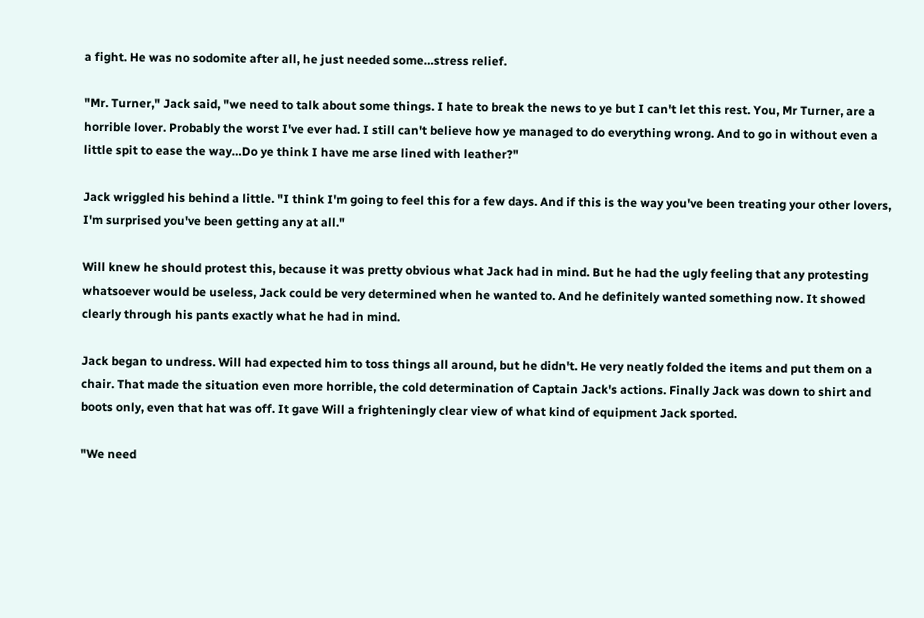a fight. He was no sodomite after all, he just needed some…stress relief.

"Mr. Turner," Jack said, "we need to talk about some things. I hate to break the news to ye but I can't let this rest. You, Mr Turner, are a horrible lover. Probably the worst I've ever had. I still can't believe how ye managed to do everything wrong. And to go in without even a little spit to ease the way…Do ye think I have me arse lined with leather?"

Jack wriggled his behind a little. "I think I'm going to feel this for a few days. And if this is the way you've been treating your other lovers, I'm surprised you've been getting any at all."

Will knew he should protest this, because it was pretty obvious what Jack had in mind. But he had the ugly feeling that any protesting whatsoever would be useless, Jack could be very determined when he wanted to. And he definitely wanted something now. It showed clearly through his pants exactly what he had in mind.

Jack began to undress. Will had expected him to toss things all around, but he didn't. He very neatly folded the items and put them on a chair. That made the situation even more horrible, the cold determination of Captain Jack's actions. Finally Jack was down to shirt and boots only, even that hat was off. It gave Will a frighteningly clear view of what kind of equipment Jack sported.

"We need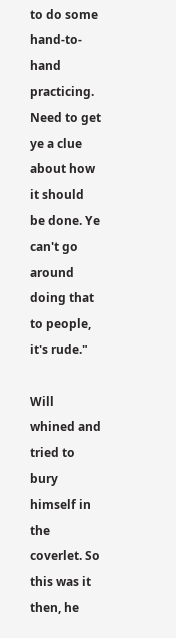to do some hand-to-hand practicing. Need to get ye a clue about how it should be done. Ye can't go around doing that to people, it's rude."

Will whined and tried to bury himself in the coverlet. So this was it then, he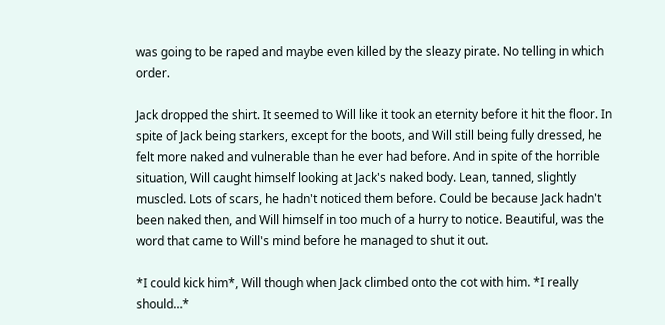was going to be raped and maybe even killed by the sleazy pirate. No telling in which order.

Jack dropped the shirt. It seemed to Will like it took an eternity before it hit the floor. In spite of Jack being starkers, except for the boots, and Will still being fully dressed, he felt more naked and vulnerable than he ever had before. And in spite of the horrible situation, Will caught himself looking at Jack's naked body. Lean, tanned, slightly muscled. Lots of scars, he hadn't noticed them before. Could be because Jack hadn't been naked then, and Will himself in too much of a hurry to notice. Beautiful, was the word that came to Will's mind before he managed to shut it out.

*I could kick him*, Will though when Jack climbed onto the cot with him. *I really should…*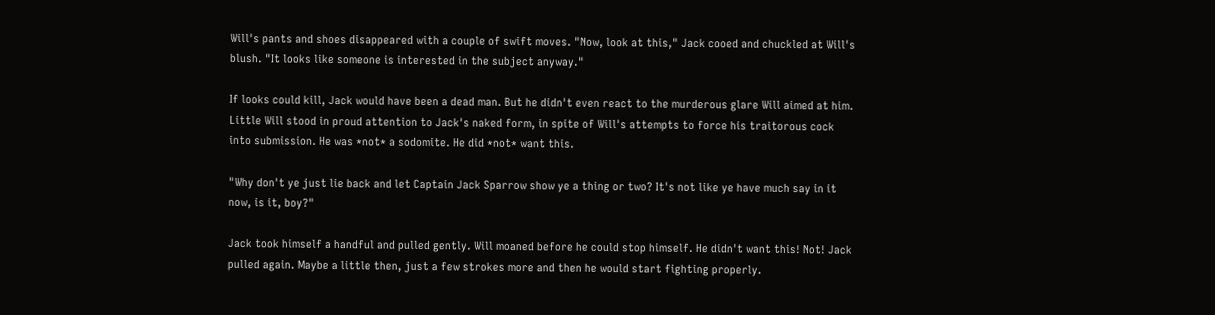Will's pants and shoes disappeared with a couple of swift moves. "Now, look at this," Jack cooed and chuckled at Will's blush. "It looks like someone is interested in the subject anyway."

If looks could kill, Jack would have been a dead man. But he didn't even react to the murderous glare Will aimed at him. Little Will stood in proud attention to Jack's naked form, in spite of Will's attempts to force his traitorous cock into submission. He was *not* a sodomite. He did *not* want this.

"Why don't ye just lie back and let Captain Jack Sparrow show ye a thing or two? It's not like ye have much say in it now, is it, boy?"

Jack took himself a handful and pulled gently. Will moaned before he could stop himself. He didn't want this! Not! Jack pulled again. Maybe a little then, just a few strokes more and then he would start fighting properly.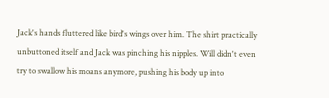Jack's hands fluttered like bird's wings over him. The shirt practically unbuttoned itself and Jack was pinching his nipples. Will didn't even try to swallow his moans anymore, pushing his body up into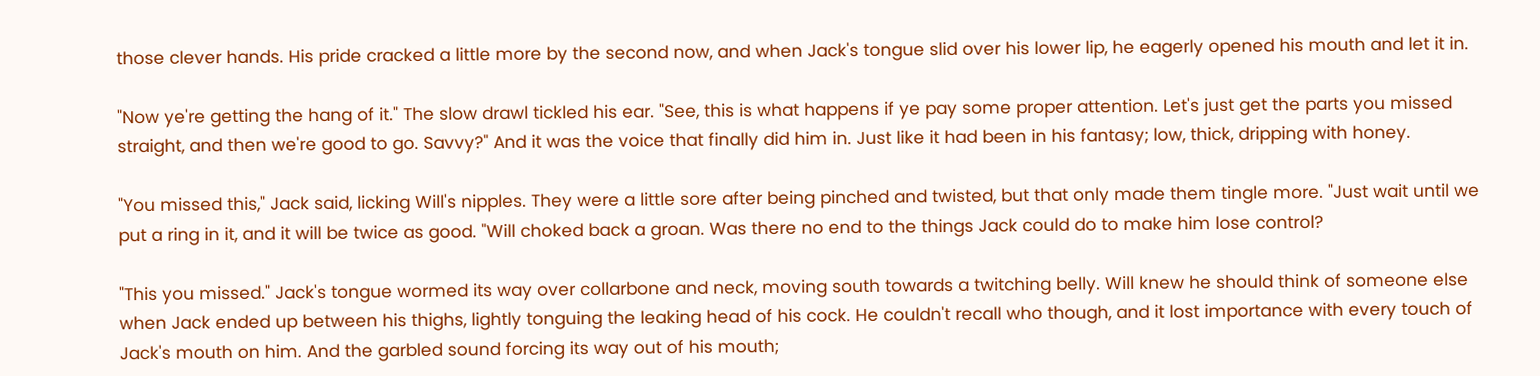those clever hands. His pride cracked a little more by the second now, and when Jack's tongue slid over his lower lip, he eagerly opened his mouth and let it in.

"Now ye're getting the hang of it." The slow drawl tickled his ear. "See, this is what happens if ye pay some proper attention. Let's just get the parts you missed straight, and then we're good to go. Savvy?" And it was the voice that finally did him in. Just like it had been in his fantasy; low, thick, dripping with honey.

"You missed this," Jack said, licking Will's nipples. They were a little sore after being pinched and twisted, but that only made them tingle more. "Just wait until we put a ring in it, and it will be twice as good. "Will choked back a groan. Was there no end to the things Jack could do to make him lose control?

"This you missed." Jack's tongue wormed its way over collarbone and neck, moving south towards a twitching belly. Will knew he should think of someone else when Jack ended up between his thighs, lightly tonguing the leaking head of his cock. He couldn't recall who though, and it lost importance with every touch of Jack's mouth on him. And the garbled sound forcing its way out of his mouth;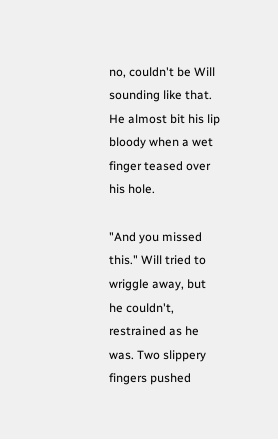no, couldn't be Will sounding like that. He almost bit his lip bloody when a wet finger teased over his hole.

"And you missed this." Will tried to wriggle away, but he couldn't, restrained as he was. Two slippery fingers pushed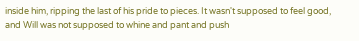inside him, ripping the last of his pride to pieces. It wasn't supposed to feel good, and Will was not supposed to whine and pant and push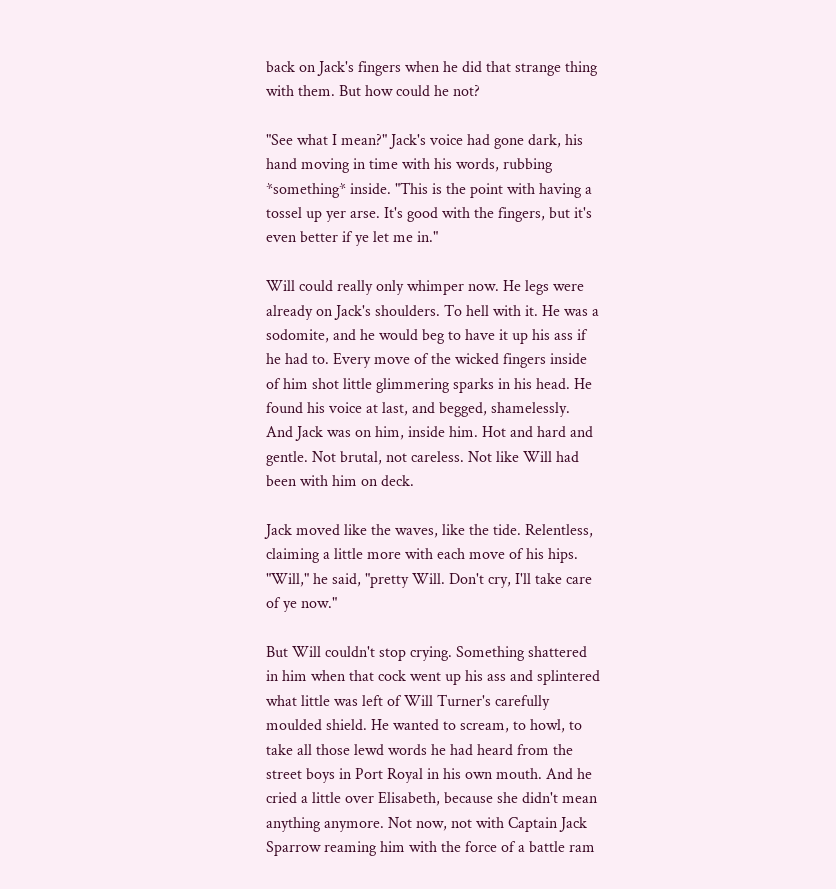back on Jack's fingers when he did that strange thing with them. But how could he not?

"See what I mean?" Jack's voice had gone dark, his hand moving in time with his words, rubbing *something* inside. "This is the point with having a tossel up yer arse. It's good with the fingers, but it's even better if ye let me in."

Will could really only whimper now. He legs were already on Jack's shoulders. To hell with it. He was a sodomite, and he would beg to have it up his ass if he had to. Every move of the wicked fingers inside of him shot little glimmering sparks in his head. He found his voice at last, and begged, shamelessly. And Jack was on him, inside him. Hot and hard and gentle. Not brutal, not careless. Not like Will had been with him on deck.

Jack moved like the waves, like the tide. Relentless, claiming a little more with each move of his hips. "Will," he said, "pretty Will. Don't cry, I'll take care of ye now."

But Will couldn't stop crying. Something shattered in him when that cock went up his ass and splintered what little was left of Will Turner's carefully moulded shield. He wanted to scream, to howl, to take all those lewd words he had heard from the street boys in Port Royal in his own mouth. And he cried a little over Elisabeth, because she didn't mean anything anymore. Not now, not with Captain Jack Sparrow reaming him with the force of a battle ram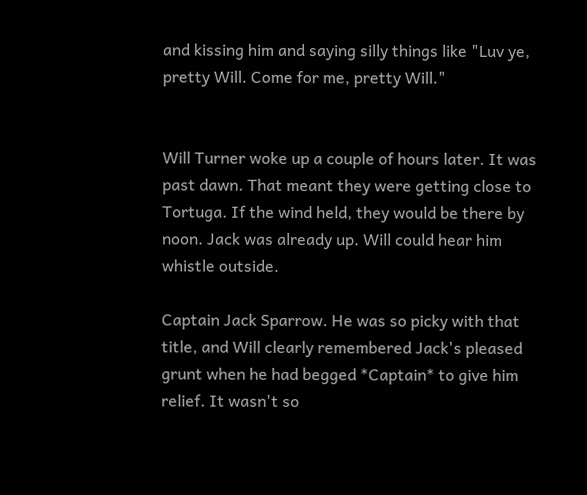and kissing him and saying silly things like "Luv ye, pretty Will. Come for me, pretty Will."


Will Turner woke up a couple of hours later. It was past dawn. That meant they were getting close to Tortuga. If the wind held, they would be there by noon. Jack was already up. Will could hear him whistle outside.

Captain Jack Sparrow. He was so picky with that title, and Will clearly remembered Jack's pleased grunt when he had begged *Captain* to give him relief. It wasn't so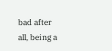bad after all, being a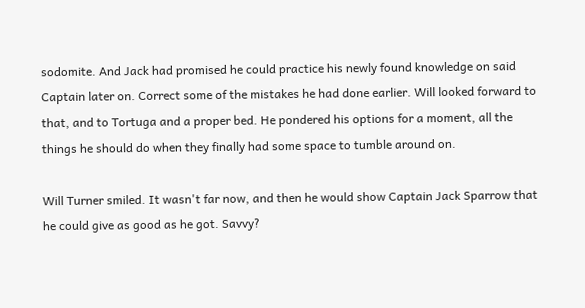sodomite. And Jack had promised he could practice his newly found knowledge on said Captain later on. Correct some of the mistakes he had done earlier. Will looked forward to that, and to Tortuga and a proper bed. He pondered his options for a moment, all the things he should do when they finally had some space to tumble around on.

Will Turner smiled. It wasn't far now, and then he would show Captain Jack Sparrow that he could give as good as he got. Savvy?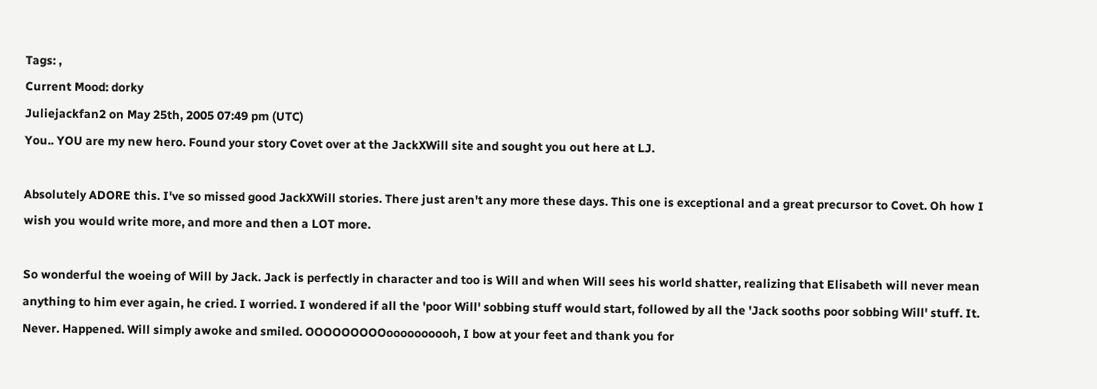Tags: ,
Current Mood: dorky
Juliejackfan2 on May 25th, 2005 07:49 pm (UTC)
You.. YOU are my new hero. Found your story Covet over at the JackXWill site and sought you out here at LJ.

Absolutely ADORE this. I've so missed good JackXWill stories. There just aren't any more these days. This one is exceptional and a great precursor to Covet. Oh how I wish you would write more, and more and then a LOT more.

So wonderful the woeing of Will by Jack. Jack is perfectly in character and too is Will and when Will sees his world shatter, realizing that Elisabeth will never mean anything to him ever again, he cried. I worried. I wondered if all the 'poor Will' sobbing stuff would start, followed by all the 'Jack sooths poor sobbing Will' stuff. It. Never. Happened. Will simply awoke and smiled. OOOOOOOOOoooooooooh, I bow at your feet and thank you for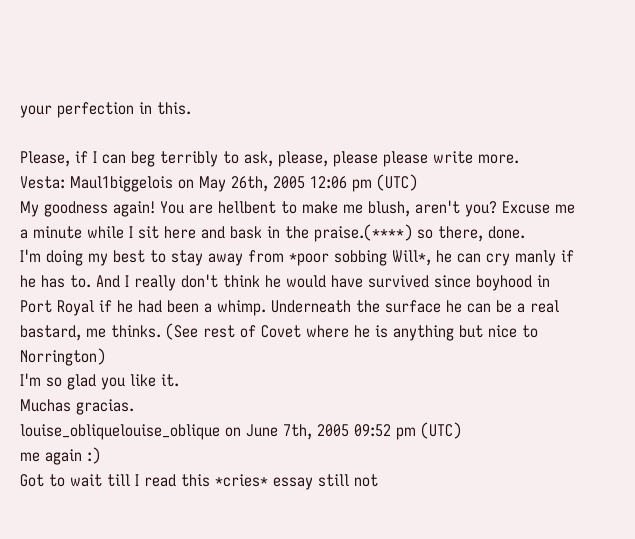your perfection in this.

Please, if I can beg terribly to ask, please, please please write more.
Vesta: Maul1biggelois on May 26th, 2005 12:06 pm (UTC)
My goodness again! You are hellbent to make me blush, aren't you? Excuse me a minute while I sit here and bask in the praise.(****) so there, done.
I'm doing my best to stay away from *poor sobbing Will*, he can cry manly if he has to. And I really don't think he would have survived since boyhood in Port Royal if he had been a whimp. Underneath the surface he can be a real bastard, me thinks. (See rest of Covet where he is anything but nice to Norrington)
I'm so glad you like it.
Muchas gracias.
louise_obliquelouise_oblique on June 7th, 2005 09:52 pm (UTC)
me again :)
Got to wait till I read this *cries* essay still not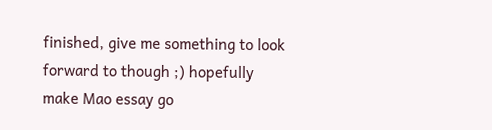finished, give me something to look forward to though ;) hopefully make Mao essay go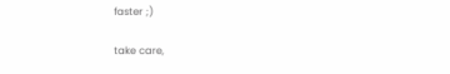faster ;)

take care,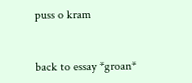puss o kram


back to essay *groan*